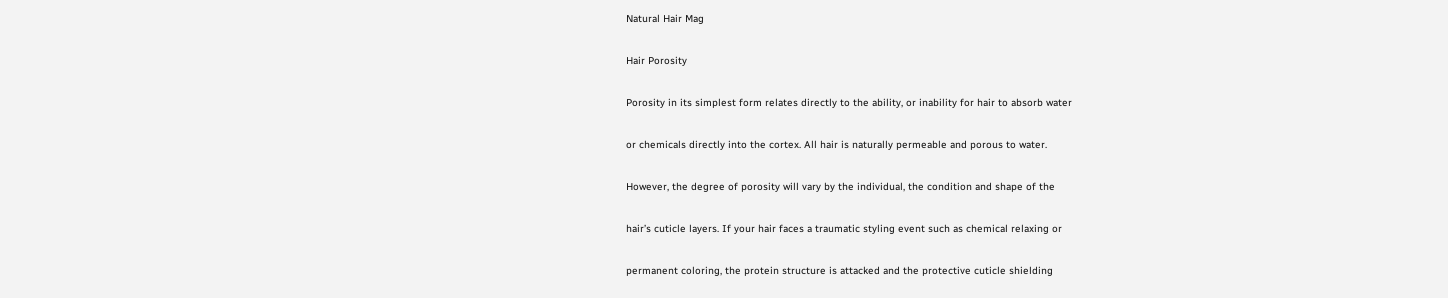Natural Hair Mag

Hair Porosity

Porosity in its simplest form relates directly to the ability, or inability for hair to absorb water

or chemicals directly into the cortex. All hair is naturally permeable and porous to water.

However, the degree of porosity will vary by the individual, the condition and shape of the

hair’s cuticle layers. If your hair faces a traumatic styling event such as chemical relaxing or

permanent coloring, the protein structure is attacked and the protective cuticle shielding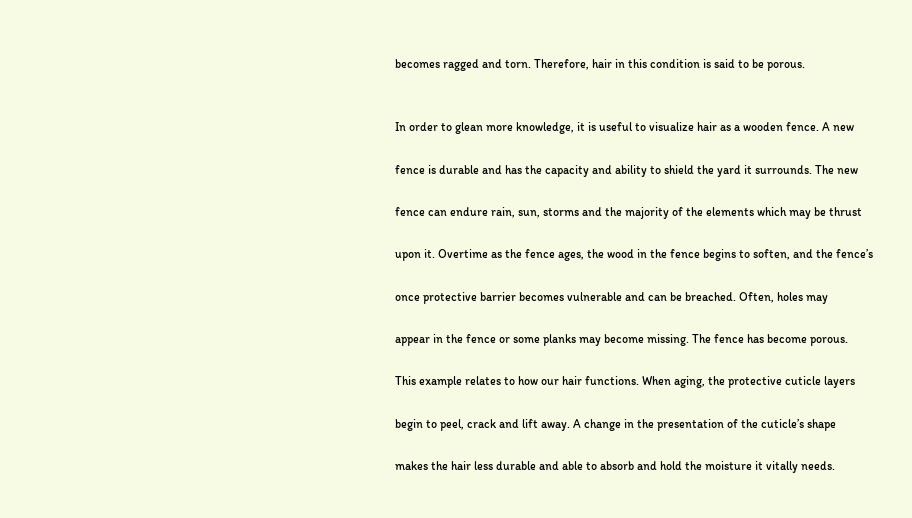becomes ragged and torn. Therefore, hair in this condition is said to be porous.


In order to glean more knowledge, it is useful to visualize hair as a wooden fence. A new

fence is durable and has the capacity and ability to shield the yard it surrounds. The new

fence can endure rain, sun, storms and the majority of the elements which may be thrust

upon it. Overtime as the fence ages, the wood in the fence begins to soften, and the fence’s

once protective barrier becomes vulnerable and can be breached. Often, holes may

appear in the fence or some planks may become missing. The fence has become porous.

This example relates to how our hair functions. When aging, the protective cuticle layers

begin to peel, crack and lift away. A change in the presentation of the cuticle’s shape

makes the hair less durable and able to absorb and hold the moisture it vitally needs.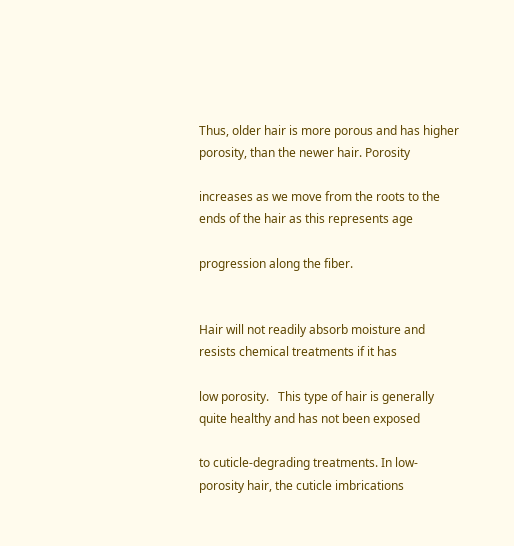Thus, older hair is more porous and has higher porosity, than the newer hair. Porosity

increases as we move from the roots to the ends of the hair as this represents age

progression along the fiber.


Hair will not readily absorb moisture and resists chemical treatments if it has

low porosity.   This type of hair is generally quite healthy and has not been exposed

to cuticle-degrading treatments. In low-porosity hair, the cuticle imbrications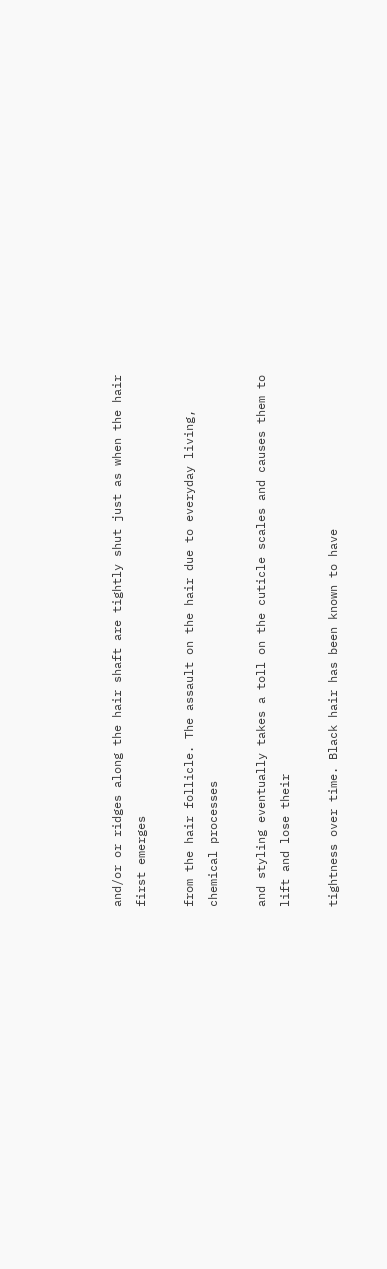and/or or ridges along the hair shaft are tightly shut just as when the hair first emerges

from the hair follicle. The assault on the hair due to everyday living, chemical processes

and styling eventually takes a toll on the cuticle scales and causes them to lift and lose their

tightness over time. Black hair has been known to have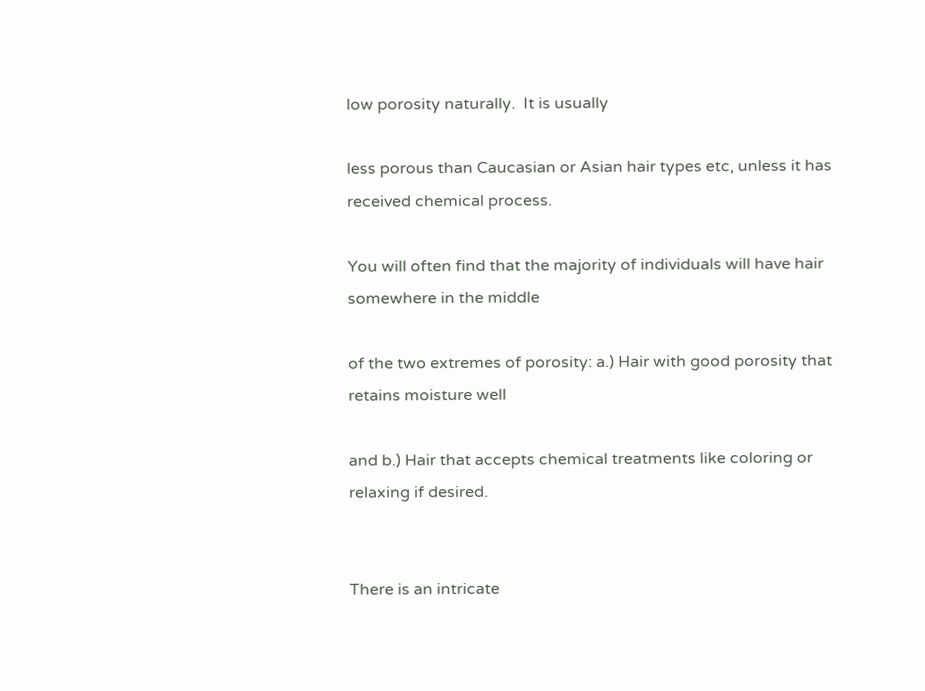low porosity naturally.  It is usually

less porous than Caucasian or Asian hair types etc, unless it has received chemical process.

You will often find that the majority of individuals will have hair somewhere in the middle

of the two extremes of porosity: a.) Hair with good porosity that retains moisture well

and b.) Hair that accepts chemical treatments like coloring or relaxing if desired.


There is an intricate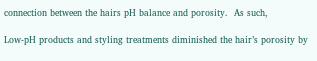connection between the hairs pH balance and porosity.  As such,

Low-pH products and styling treatments diminished the hair’s porosity by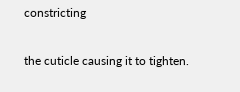constricting

the cuticle causing it to tighten.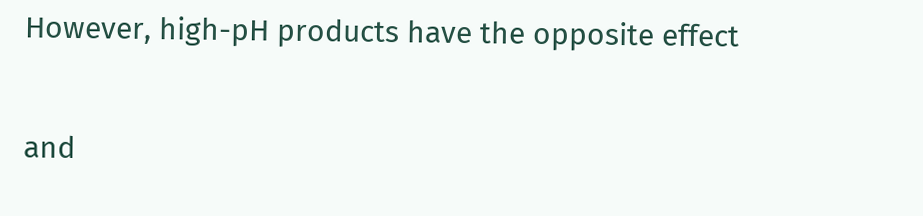However, high-pH products have the opposite effect

and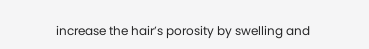increase the hair’s porosity by swelling and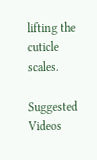lifting the cuticle scales.

Suggested Videos